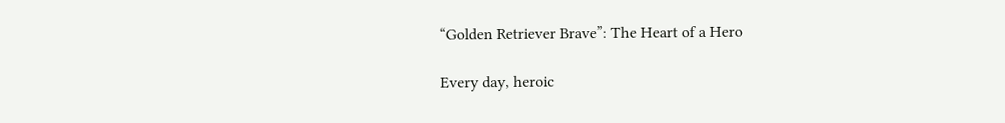“Golden Retriever Brave”: The Heart of a Hero

Every day, heroic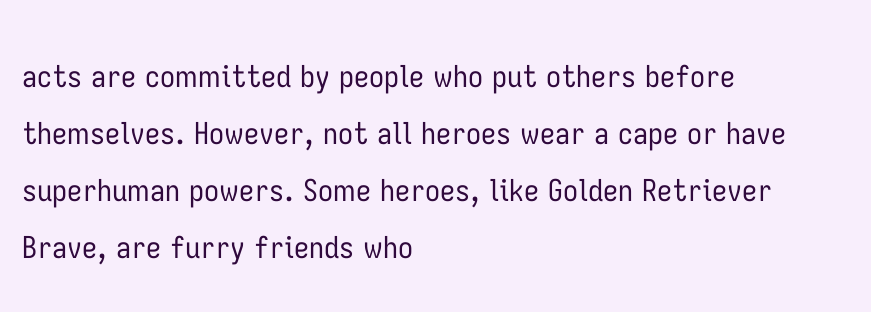acts are committed by people who put others before themselves. However, not all heroes wear a cape or have superhuman powers. Some heroes, like Golden Retriever Brave, are furry friends who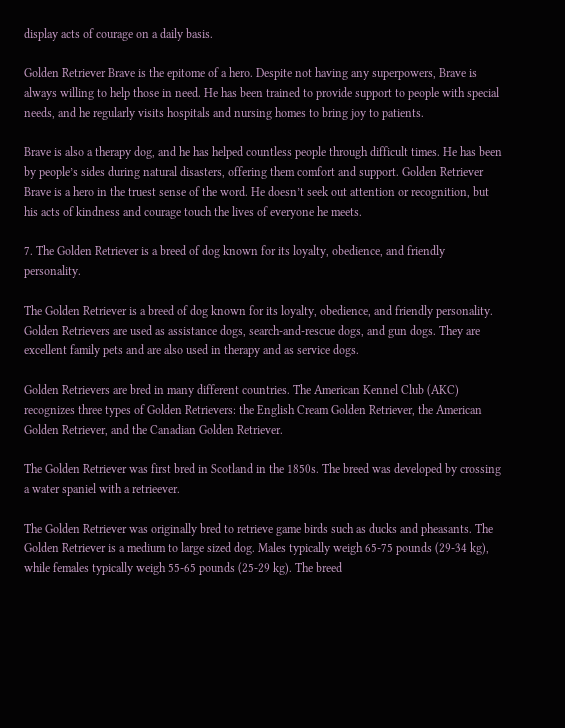display acts of courage on a daily basis.

Golden Retriever Brave is the epitome of a hero. Despite not having any superpowers, Brave is always willing to help those in need. He has been trained to provide support to people with special needs, and he regularly visits hospitals and nursing homes to bring joy to patients.

Brave is also a therapy dog, and he has helped countless people through difficult times. He has been by people’s sides during natural disasters, offering them comfort and support. Golden Retriever Brave is a hero in the truest sense of the word. He doesn’t seek out attention or recognition, but his acts of kindness and courage touch the lives of everyone he meets.

7. The Golden Retriever is a breed of dog known for its loyalty, obedience, and friendly personality.

The Golden Retriever is a breed of dog known for its loyalty, obedience, and friendly personality. Golden Retrievers are used as assistance dogs, search-and-rescue dogs, and gun dogs. They are excellent family pets and are also used in therapy and as service dogs.

Golden Retrievers are bred in many different countries. The American Kennel Club (AKC) recognizes three types of Golden Retrievers: the English Cream Golden Retriever, the American Golden Retriever, and the Canadian Golden Retriever.

The Golden Retriever was first bred in Scotland in the 1850s. The breed was developed by crossing a water spaniel with a retrieever.

The Golden Retriever was originally bred to retrieve game birds such as ducks and pheasants. The Golden Retriever is a medium to large sized dog. Males typically weigh 65-75 pounds (29-34 kg), while females typically weigh 55-65 pounds (25-29 kg). The breed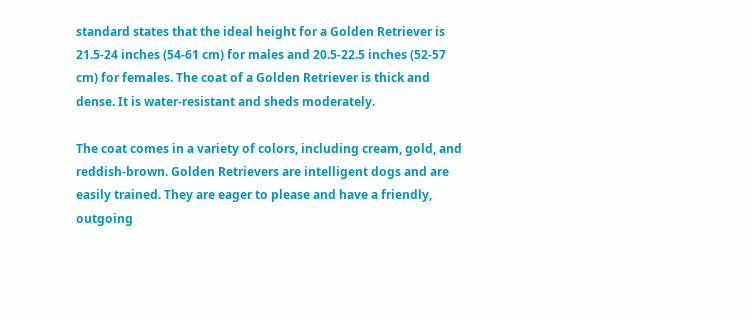standard states that the ideal height for a Golden Retriever is 21.5-24 inches (54-61 cm) for males and 20.5-22.5 inches (52-57 cm) for females. The coat of a Golden Retriever is thick and dense. It is water-resistant and sheds moderately.

The coat comes in a variety of colors, including cream, gold, and reddish-brown. Golden Retrievers are intelligent dogs and are easily trained. They are eager to please and have a friendly, outgoing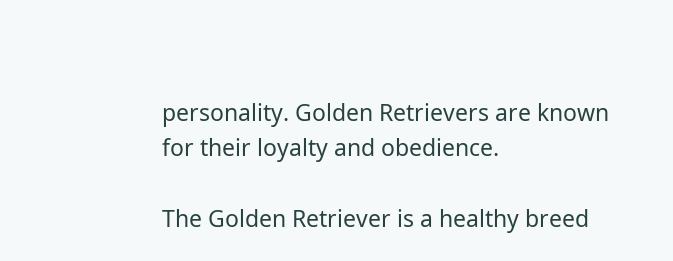personality. Golden Retrievers are known for their loyalty and obedience.

The Golden Retriever is a healthy breed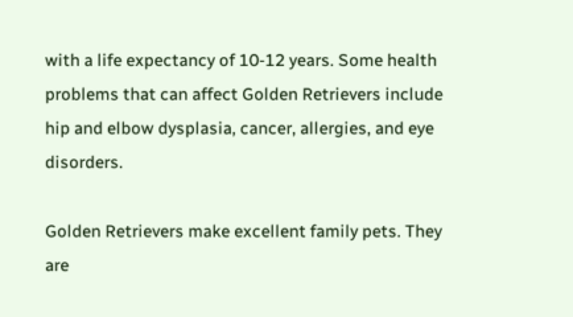with a life expectancy of 10-12 years. Some health problems that can affect Golden Retrievers include hip and elbow dysplasia, cancer, allergies, and eye disorders.

Golden Retrievers make excellent family pets. They are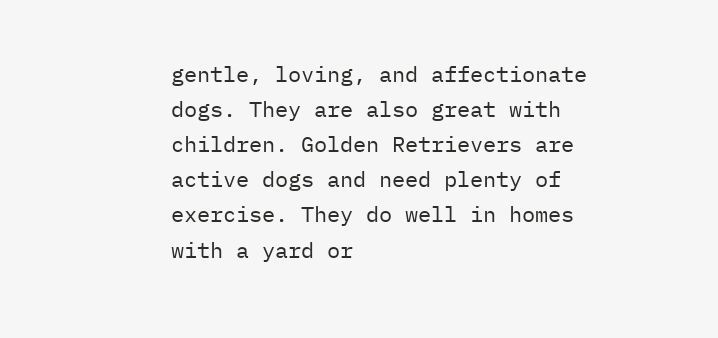gentle, loving, and affectionate dogs. They are also great with children. Golden Retrievers are active dogs and need plenty of exercise. They do well in homes with a yard or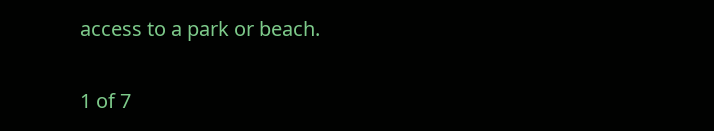access to a park or beach.

1 of 7